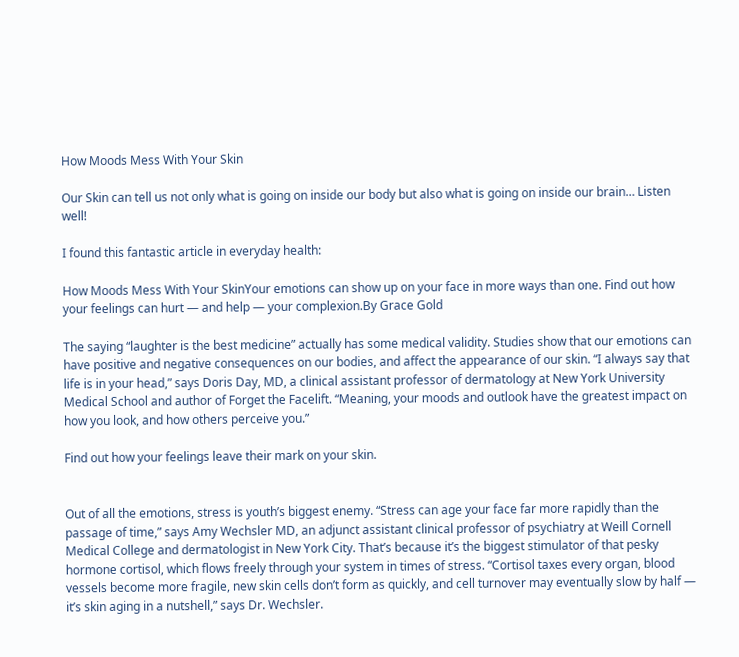How Moods Mess With Your Skin

Our Skin can tell us not only what is going on inside our body but also what is going on inside our brain… Listen well!

I found this fantastic article in everyday health:

How Moods Mess With Your SkinYour emotions can show up on your face in more ways than one. Find out how your feelings can hurt — and help — your complexion.By Grace Gold

The saying “laughter is the best medicine” actually has some medical validity. Studies show that our emotions can have positive and negative consequences on our bodies, and affect the appearance of our skin. “I always say that life is in your head,” says Doris Day, MD, a clinical assistant professor of dermatology at New York University Medical School and author of Forget the Facelift. “Meaning, your moods and outlook have the greatest impact on how you look, and how others perceive you.”

Find out how your feelings leave their mark on your skin.


Out of all the emotions, stress is youth’s biggest enemy. “Stress can age your face far more rapidly than the passage of time,” says Amy Wechsler MD, an adjunct assistant clinical professor of psychiatry at Weill Cornell Medical College and dermatologist in New York City. That’s because it’s the biggest stimulator of that pesky hormone cortisol, which flows freely through your system in times of stress. “Cortisol taxes every organ, blood vessels become more fragile, new skin cells don’t form as quickly, and cell turnover may eventually slow by half — it’s skin aging in a nutshell,” says Dr. Wechsler.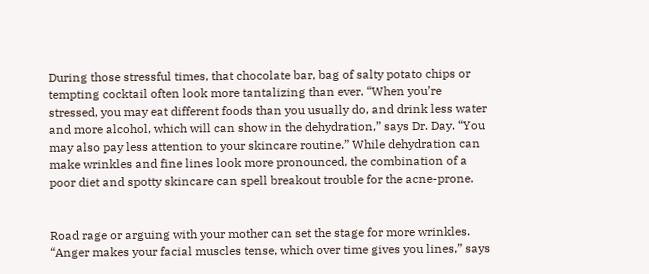During those stressful times, that chocolate bar, bag of salty potato chips or tempting cocktail often look more tantalizing than ever. “When you’re stressed, you may eat different foods than you usually do, and drink less water and more alcohol, which will can show in the dehydration,” says Dr. Day. “You may also pay less attention to your skincare routine.” While dehydration can make wrinkles and fine lines look more pronounced, the combination of a poor diet and spotty skincare can spell breakout trouble for the acne-prone.


Road rage or arguing with your mother can set the stage for more wrinkles. “Anger makes your facial muscles tense, which over time gives you lines,” says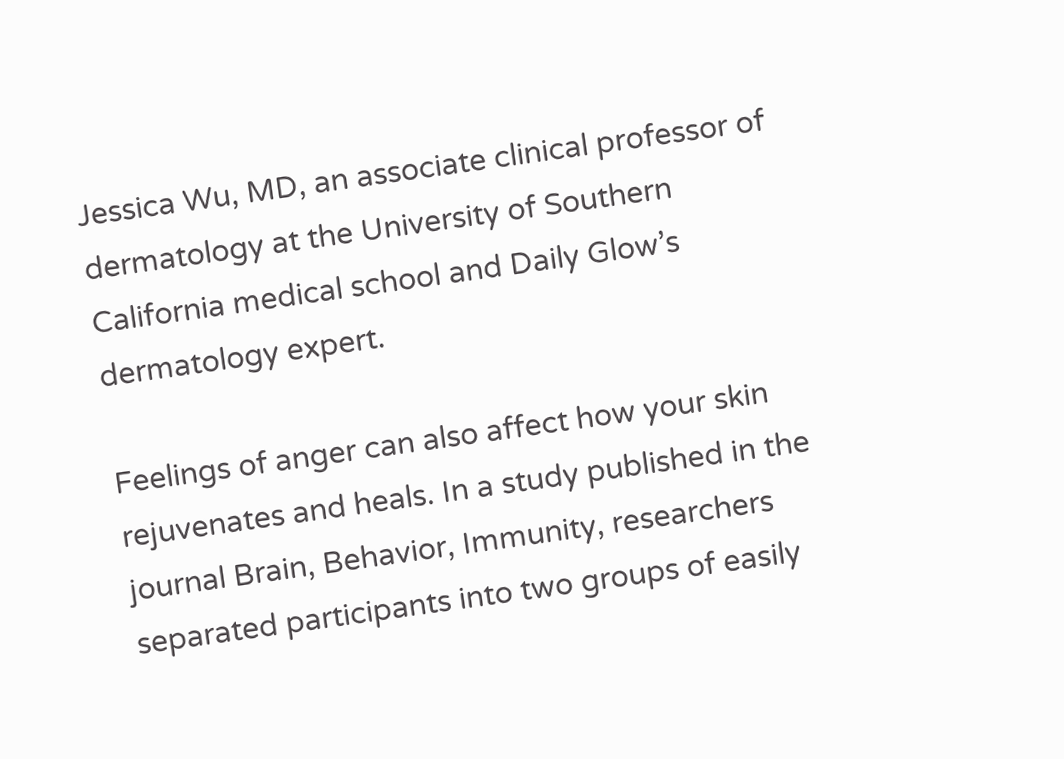Jessica Wu, MD, an associate clinical professor of dermatology at the University of Southern California medical school and Daily Glow’s dermatology expert.

Feelings of anger can also affect how your skin rejuvenates and heals. In a study published in the journal Brain, Behavior, Immunity, researchers separated participants into two groups of easily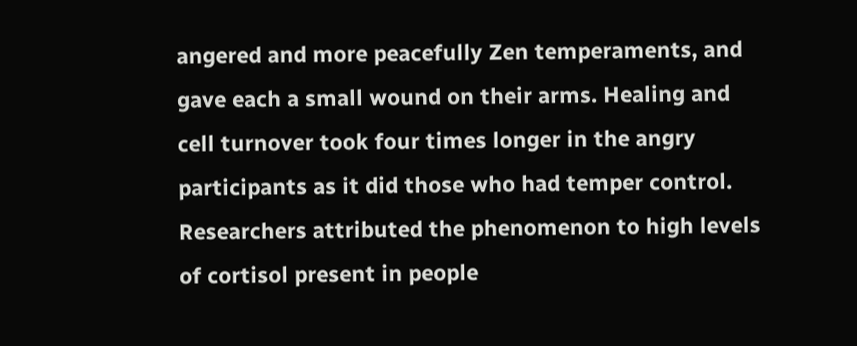angered and more peacefully Zen temperaments, and gave each a small wound on their arms. Healing and cell turnover took four times longer in the angry participants as it did those who had temper control. Researchers attributed the phenomenon to high levels of cortisol present in people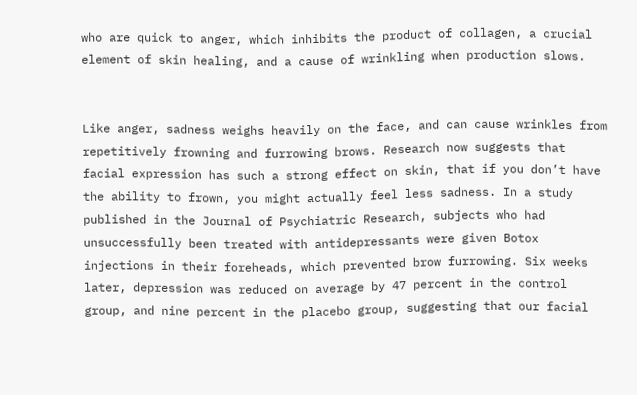who are quick to anger, which inhibits the product of collagen, a crucial element of skin healing, and a cause of wrinkling when production slows.


Like anger, sadness weighs heavily on the face, and can cause wrinkles from repetitively frowning and furrowing brows. Research now suggests that facial expression has such a strong effect on skin, that if you don’t have the ability to frown, you might actually feel less sadness. In a study published in the Journal of Psychiatric Research, subjects who had unsuccessfully been treated with antidepressants were given Botox injections in their foreheads, which prevented brow furrowing. Six weeks later, depression was reduced on average by 47 percent in the control group, and nine percent in the placebo group, suggesting that our facial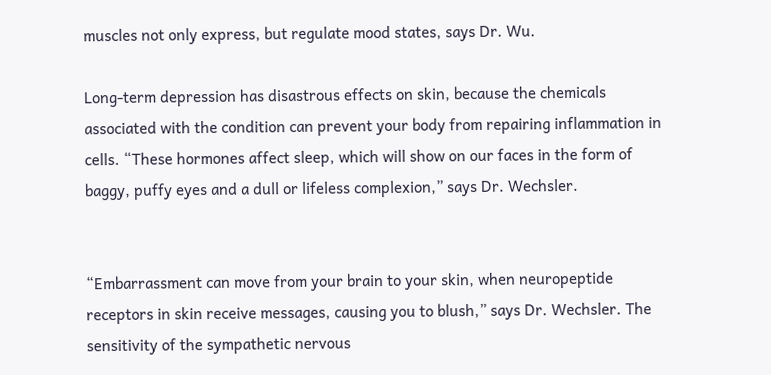muscles not only express, but regulate mood states, says Dr. Wu.

Long-term depression has disastrous effects on skin, because the chemicals associated with the condition can prevent your body from repairing inflammation in cells. “These hormones affect sleep, which will show on our faces in the form of baggy, puffy eyes and a dull or lifeless complexion,” says Dr. Wechsler.


“Embarrassment can move from your brain to your skin, when neuropeptide receptors in skin receive messages, causing you to blush,” says Dr. Wechsler. The sensitivity of the sympathetic nervous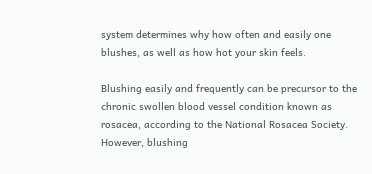system determines why how often and easily one blushes, as well as how hot your skin feels.

Blushing easily and frequently can be precursor to the chronic swollen blood vessel condition known as rosacea, according to the National Rosacea Society. However, blushing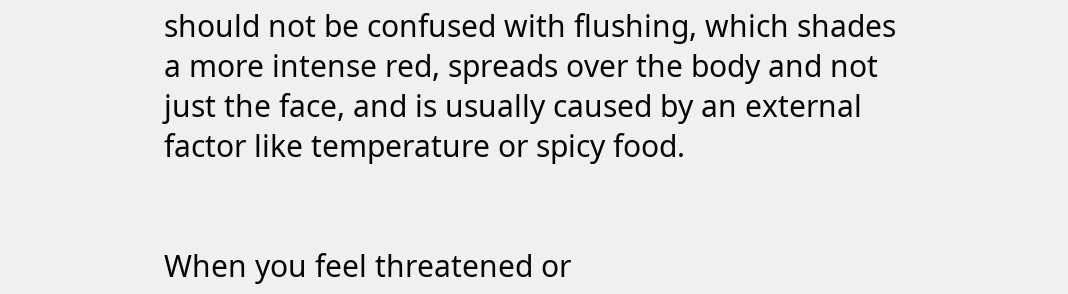should not be confused with flushing, which shades a more intense red, spreads over the body and not just the face, and is usually caused by an external factor like temperature or spicy food.


When you feel threatened or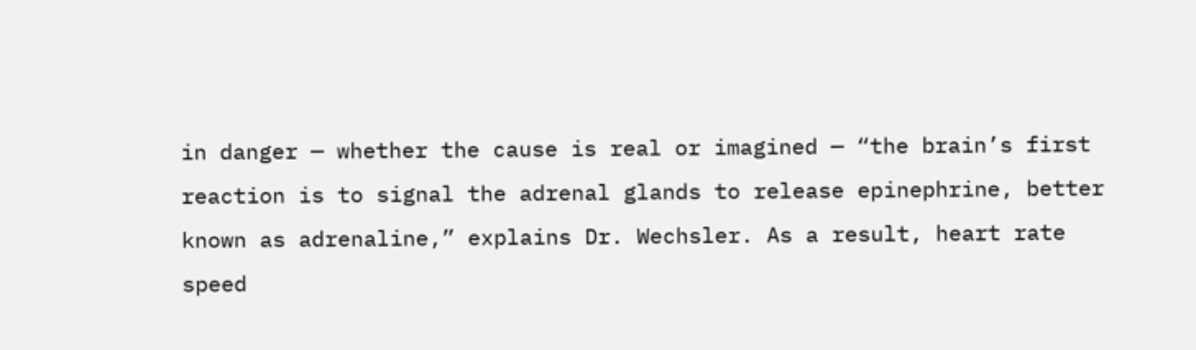in danger — whether the cause is real or imagined — “the brain’s first reaction is to signal the adrenal glands to release epinephrine, better known as adrenaline,” explains Dr. Wechsler. As a result, heart rate speed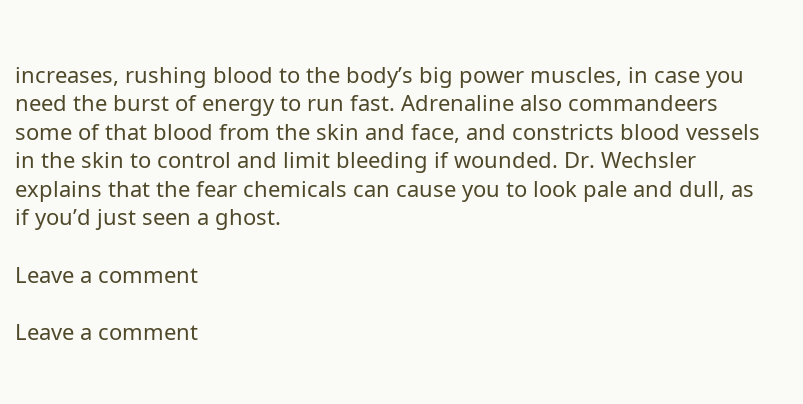increases, rushing blood to the body’s big power muscles, in case you need the burst of energy to run fast. Adrenaline also commandeers some of that blood from the skin and face, and constricts blood vessels in the skin to control and limit bleeding if wounded. Dr. Wechsler explains that the fear chemicals can cause you to look pale and dull, as if you’d just seen a ghost.

Leave a comment

Leave a comment